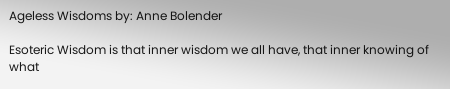Ageless Wisdoms by: Anne Bolender

Esoteric Wisdom is that inner wisdom we all have, that inner knowing of what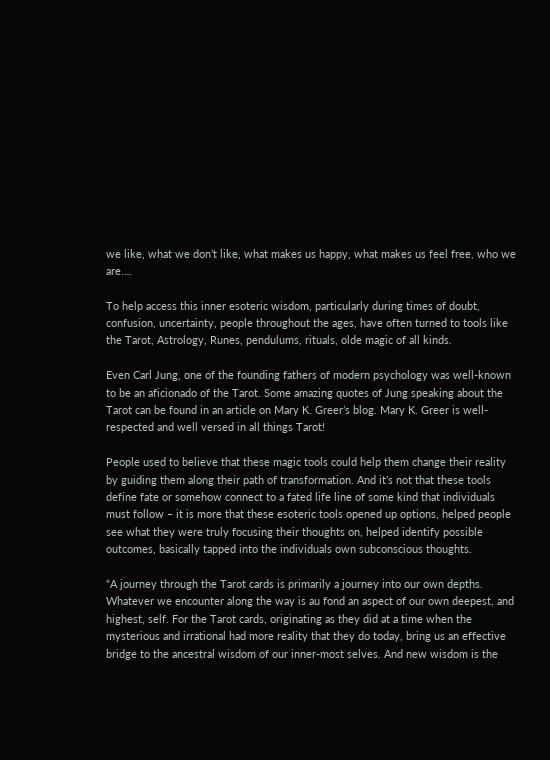we like, what we don’t like, what makes us happy, what makes us feel free, who we are….

To help access this inner esoteric wisdom, particularly during times of doubt, confusion, uncertainty, people throughout the ages, have often turned to tools like the Tarot, Astrology, Runes, pendulums, rituals, olde magic of all kinds.

Even Carl Jung, one of the founding fathers of modern psychology was well-known to be an aficionado of the Tarot. Some amazing quotes of Jung speaking about the Tarot can be found in an article on Mary K. Greer’s blog. Mary K. Greer is well-respected and well versed in all things Tarot!

People used to believe that these magic tools could help them change their reality by guiding them along their path of transformation. And it’s not that these tools define fate or somehow connect to a fated life line of some kind that individuals must follow – it is more that these esoteric tools opened up options, helped people see what they were truly focusing their thoughts on, helped identify possible outcomes, basically tapped into the individuals own subconscious thoughts.

“A journey through the Tarot cards is primarily a journey into our own depths. Whatever we encounter along the way is au fond an aspect of our own deepest, and highest, self. For the Tarot cards, originating as they did at a time when the mysterious and irrational had more reality that they do today, bring us an effective bridge to the ancestral wisdom of our inner-most selves. And new wisdom is the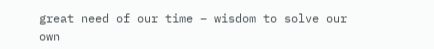great need of our time – wisdom to solve our own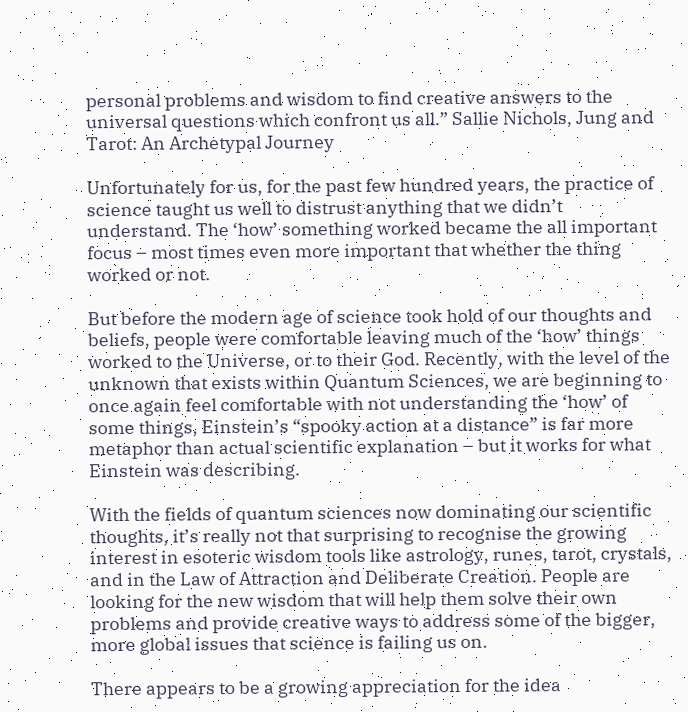personal problems and wisdom to find creative answers to the universal questions which confront us all.” Sallie Nichols, Jung and Tarot: An Archetypal Journey

Unfortunately for us, for the past few hundred years, the practice of science taught us well to distrust anything that we didn’t understand. The ‘how’ something worked became the all important focus – most times even more important that whether the thing worked or not.

But before the modern age of science took hold of our thoughts and beliefs, people were comfortable leaving much of the ‘how’ things worked to the Universe, or to their God. Recently, with the level of the unknown that exists within Quantum Sciences, we are beginning to once again feel comfortable with not understanding the ‘how’ of some things, Einstein’s “spooky action at a distance” is far more metaphor than actual scientific explanation – but it works for what Einstein was describing.

With the fields of quantum sciences now dominating our scientific thoughts, it’s really not that surprising to recognise the growing interest in esoteric wisdom tools like astrology, runes, tarot, crystals, and in the Law of Attraction and Deliberate Creation. People are looking for the new wisdom that will help them solve their own problems and provide creative ways to address some of the bigger, more global issues that science is failing us on.

There appears to be a growing appreciation for the idea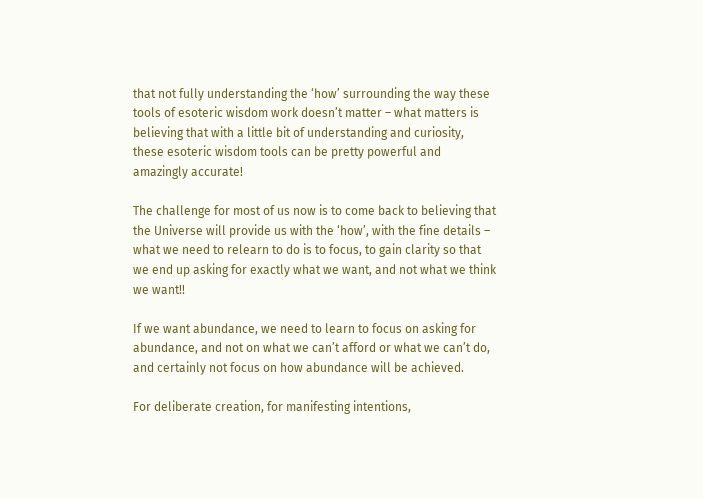that not fully understanding the ‘how’ surrounding the way these tools of esoteric wisdom work doesn’t matter – what matters is believing that with a little bit of understanding and curiosity, these esoteric wisdom tools can be pretty powerful and amazingly accurate!

The challenge for most of us now is to come back to believing that the Universe will provide us with the ‘how’, with the fine details – what we need to relearn to do is to focus, to gain clarity so that we end up asking for exactly what we want, and not what we think we want!!

If we want abundance, we need to learn to focus on asking for abundance, and not on what we can’t afford or what we can’t do, and certainly not focus on how abundance will be achieved.

For deliberate creation, for manifesting intentions,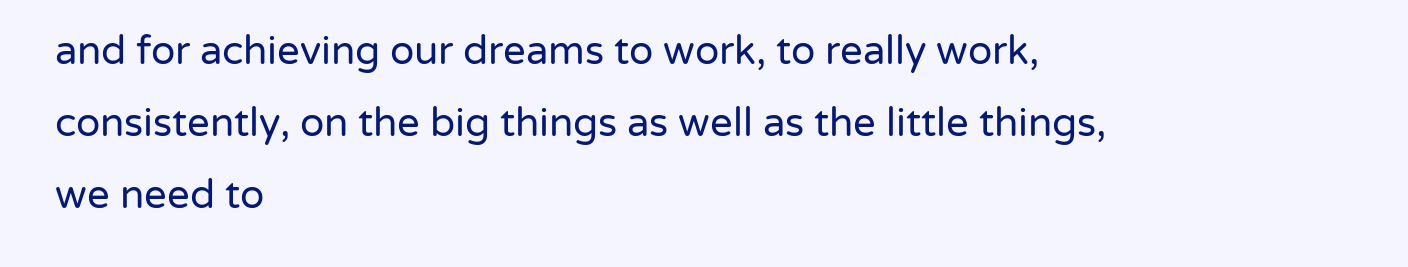and for achieving our dreams to work, to really work, consistently, on the big things as well as the little things, we need to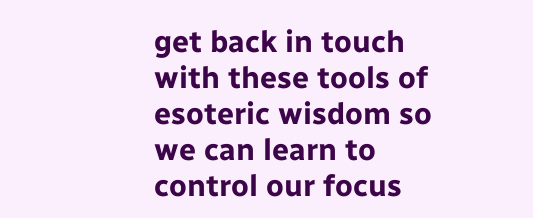get back in touch with these tools of esoteric wisdom so we can learn to control our focus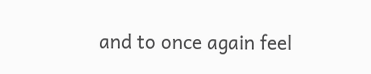and to once again feel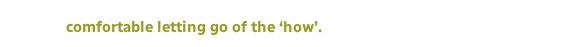comfortable letting go of the ‘how’.